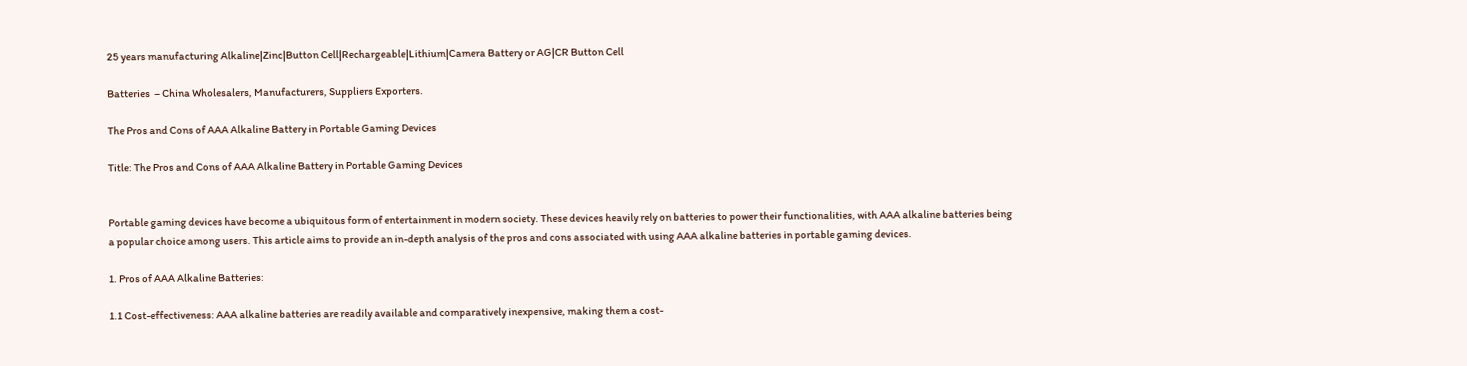25 years manufacturing Alkaline|Zinc|Button Cell|Rechargeable|Lithium|Camera Battery or AG|CR Button Cell

Batteries  – China Wholesalers, Manufacturers, Suppliers Exporters.

The Pros and Cons of AAA Alkaline Battery in Portable Gaming Devices

Title: The Pros and Cons of AAA Alkaline Battery in Portable Gaming Devices


Portable gaming devices have become a ubiquitous form of entertainment in modern society. These devices heavily rely on batteries to power their functionalities, with AAA alkaline batteries being a popular choice among users. This article aims to provide an in-depth analysis of the pros and cons associated with using AAA alkaline batteries in portable gaming devices.

1. Pros of AAA Alkaline Batteries:

1.1 Cost-effectiveness: AAA alkaline batteries are readily available and comparatively inexpensive, making them a cost-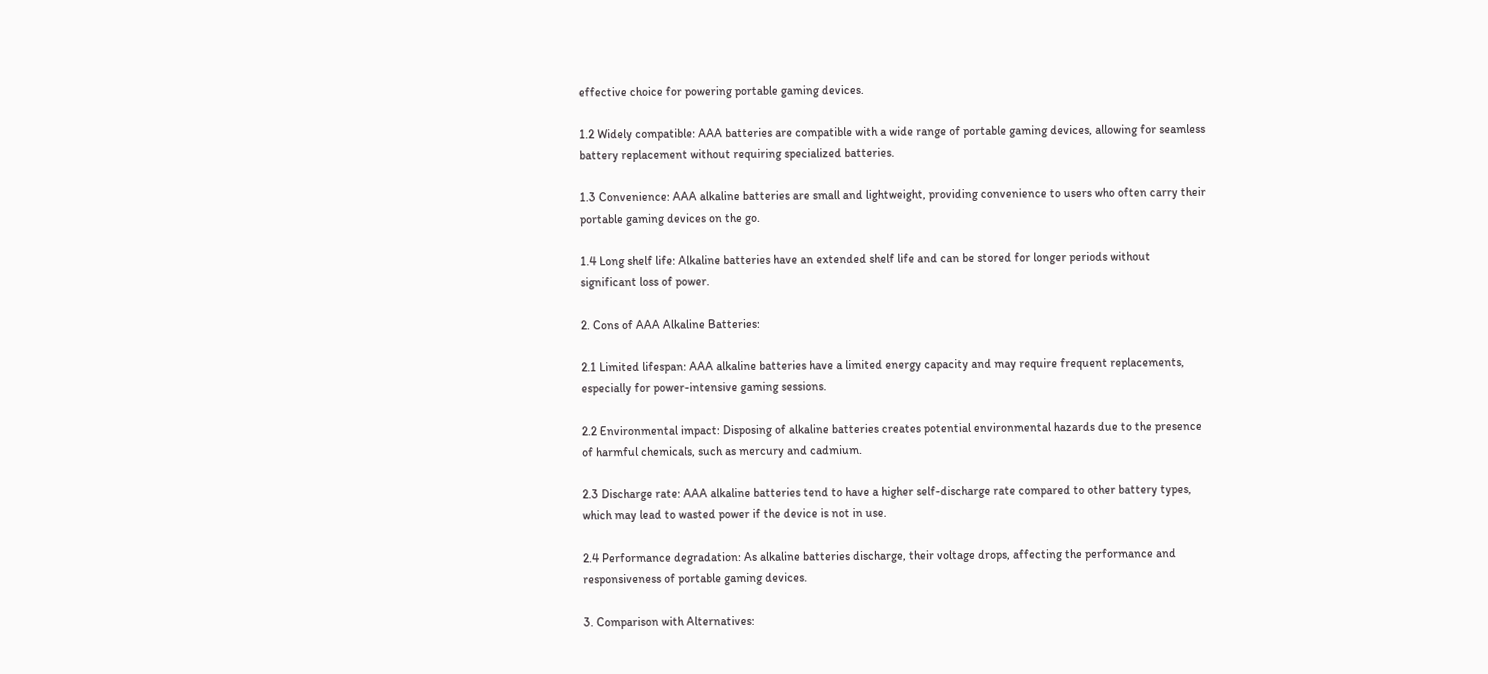effective choice for powering portable gaming devices.

1.2 Widely compatible: AAA batteries are compatible with a wide range of portable gaming devices, allowing for seamless battery replacement without requiring specialized batteries.

1.3 Convenience: AAA alkaline batteries are small and lightweight, providing convenience to users who often carry their portable gaming devices on the go.

1.4 Long shelf life: Alkaline batteries have an extended shelf life and can be stored for longer periods without significant loss of power.

2. Cons of AAA Alkaline Batteries:

2.1 Limited lifespan: AAA alkaline batteries have a limited energy capacity and may require frequent replacements, especially for power-intensive gaming sessions.

2.2 Environmental impact: Disposing of alkaline batteries creates potential environmental hazards due to the presence of harmful chemicals, such as mercury and cadmium.

2.3 Discharge rate: AAA alkaline batteries tend to have a higher self-discharge rate compared to other battery types, which may lead to wasted power if the device is not in use.

2.4 Performance degradation: As alkaline batteries discharge, their voltage drops, affecting the performance and responsiveness of portable gaming devices.

3. Comparison with Alternatives: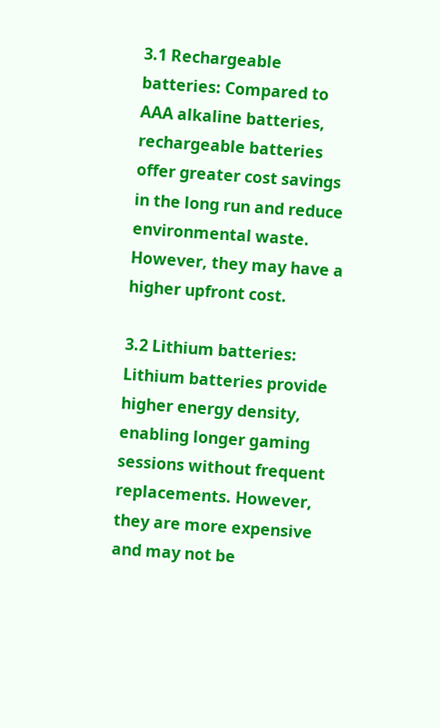3.1 Rechargeable batteries: Compared to AAA alkaline batteries, rechargeable batteries offer greater cost savings in the long run and reduce environmental waste. However, they may have a higher upfront cost.

3.2 Lithium batteries: Lithium batteries provide higher energy density, enabling longer gaming sessions without frequent replacements. However, they are more expensive and may not be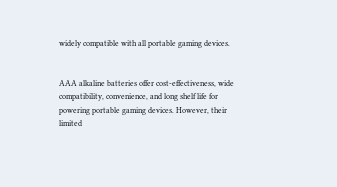widely compatible with all portable gaming devices.


AAA alkaline batteries offer cost-effectiveness, wide compatibility, convenience, and long shelf life for powering portable gaming devices. However, their limited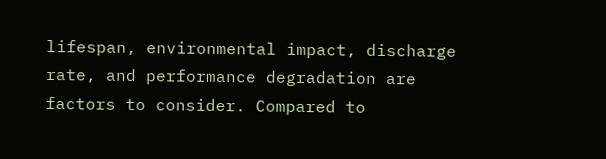lifespan, environmental impact, discharge rate, and performance degradation are factors to consider. Compared to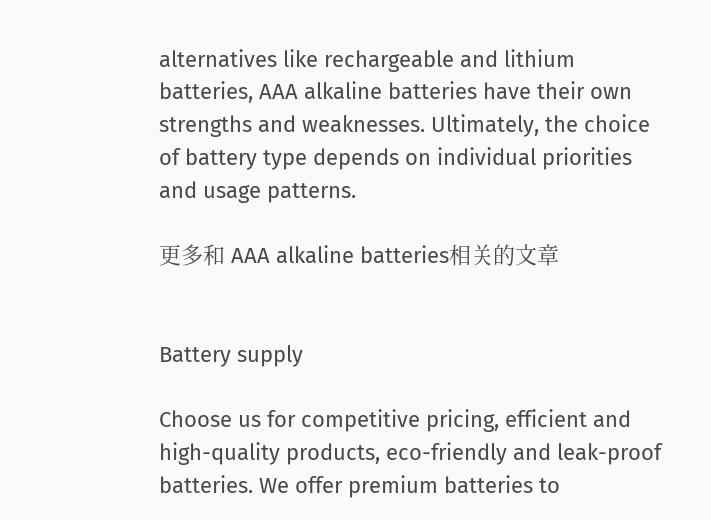alternatives like rechargeable and lithium batteries, AAA alkaline batteries have their own strengths and weaknesses. Ultimately, the choice of battery type depends on individual priorities and usage patterns.

更多和 AAA alkaline batteries相关的文章


Battery supply

Choose us for competitive pricing, efficient and high-quality products, eco-friendly and leak-proof batteries. We offer premium batteries to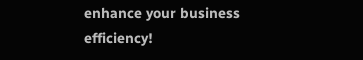enhance your business efficiency!